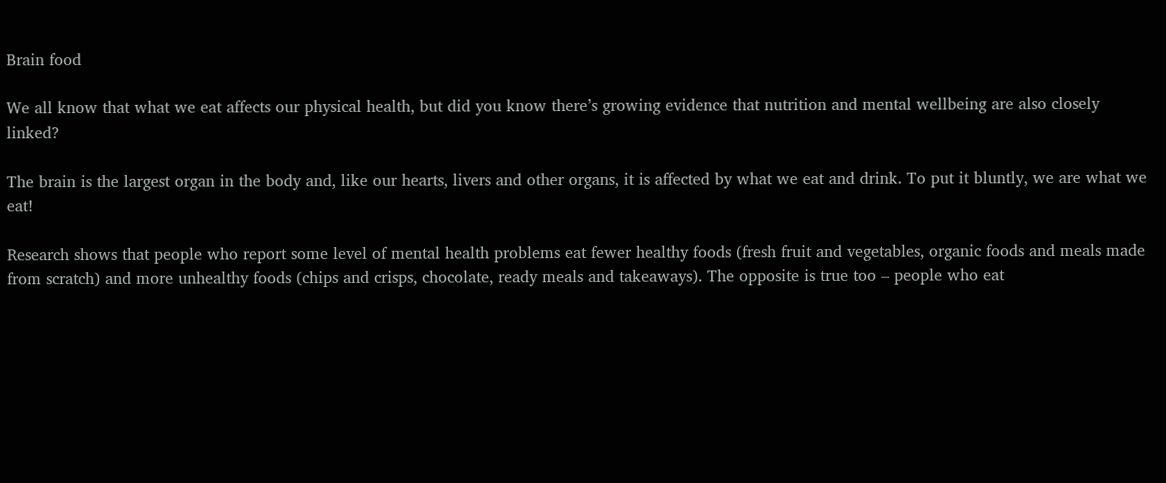Brain food

We all know that what we eat affects our physical health, but did you know there’s growing evidence that nutrition and mental wellbeing are also closely linked?

The brain is the largest organ in the body and, like our hearts, livers and other organs, it is affected by what we eat and drink. To put it bluntly, we are what we eat!

Research shows that people who report some level of mental health problems eat fewer healthy foods (fresh fruit and vegetables, organic foods and meals made from scratch) and more unhealthy foods (chips and crisps, chocolate, ready meals and takeaways). The opposite is true too – people who eat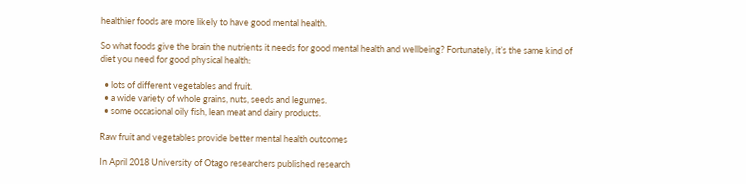healthier foods are more likely to have good mental health.

So what foods give the brain the nutrients it needs for good mental health and wellbeing? Fortunately, it’s the same kind of diet you need for good physical health:

  • lots of different vegetables and fruit.
  • a wide variety of whole grains, nuts, seeds and legumes.
  • some occasional oily fish, lean meat and dairy products.

Raw fruit and vegetables provide better mental health outcomes

In April 2018 University of Otago researchers published research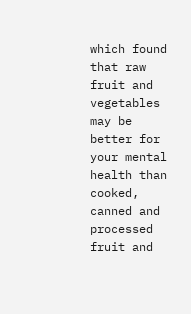which found that raw fruit and vegetables may be better for your mental health than cooked, canned and processed fruit and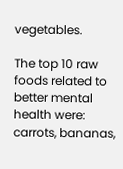vegetables.

The top 10 raw foods related to better mental health were: carrots, bananas,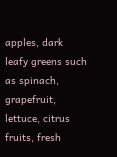apples, dark leafy greens such as spinach, grapefruit, lettuce, citrus fruits, fresh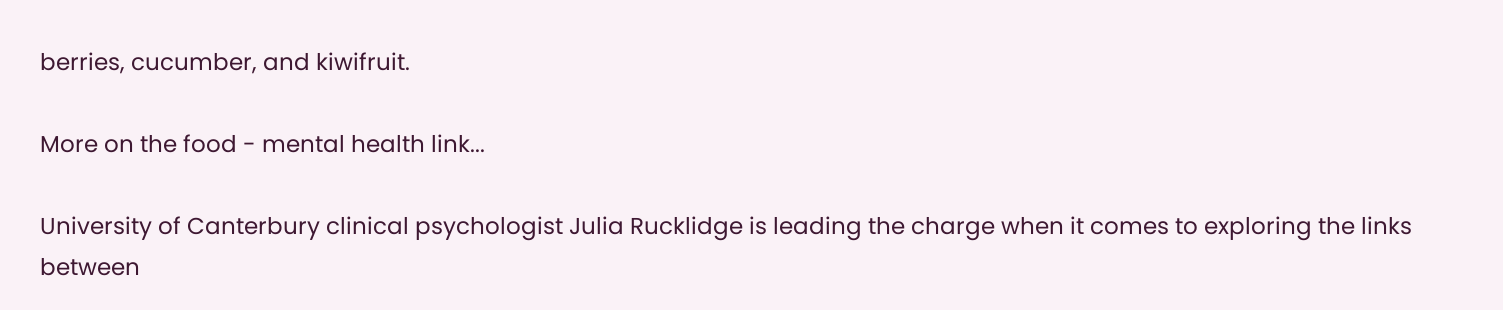berries, cucumber, and kiwifruit.

More on the food - mental health link...

University of Canterbury clinical psychologist Julia Rucklidge is leading the charge when it comes to exploring the links between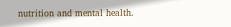nutrition and mental health.